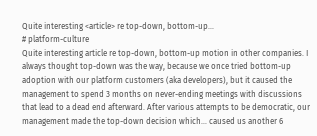Quite interesting <article> re top-down, bottom-up...
# platform-culture
Quite interesting article re top-down, bottom-up motion in other companies. I always thought top-down was the way, because we once tried bottom-up adoption with our platform customers (aka developers), but it caused the management to spend 3 months on never-ending meetings with discussions that lead to a dead end afterward. After various attempts to be democratic, our management made the top-down decision which… caused us another 6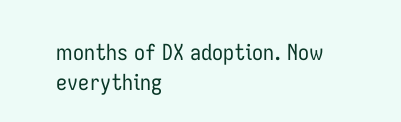months of DX adoption. Now everything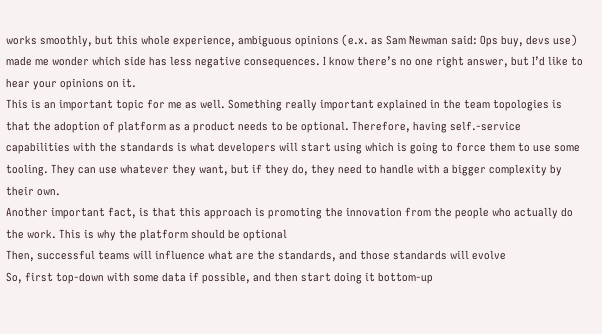works smoothly, but this whole experience, ambiguous opinions (e.x. as Sam Newman said: Ops buy, devs use) made me wonder which side has less negative consequences. I know there’s no one right answer, but I’d like to hear your opinions on it.
This is an important topic for me as well. Something really important explained in the team topologies is that the adoption of platform as a product needs to be optional. Therefore, having self.-service capabilities with the standards is what developers will start using which is going to force them to use some tooling. They can use whatever they want, but if they do, they need to handle with a bigger complexity by their own.
Another important fact, is that this approach is promoting the innovation from the people who actually do the work. This is why the platform should be optional
Then, successful teams will influence what are the standards, and those standards will evolve
So, first top-down with some data if possible, and then start doing it bottom-up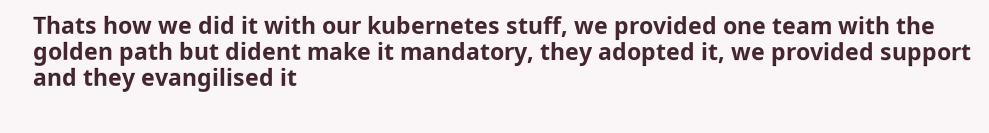Thats how we did it with our kubernetes stuff, we provided one team with the golden path but dident make it mandatory, they adopted it, we provided support and they evangilised it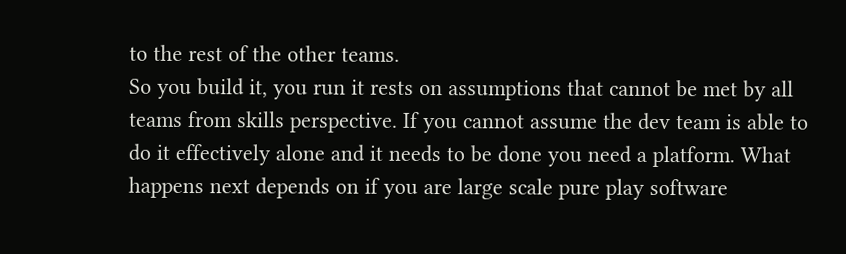to the rest of the other teams.
So you build it, you run it rests on assumptions that cannot be met by all teams from skills perspective. If you cannot assume the dev team is able to do it effectively alone and it needs to be done you need a platform. What happens next depends on if you are large scale pure play software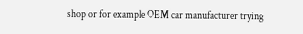shop or for example OEM car manufacturer trying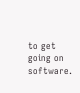to get going on software.